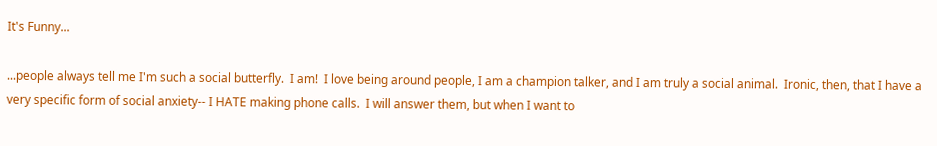It's Funny...

...people always tell me I'm such a social butterfly.  I am!  I love being around people, I am a champion talker, and I am truly a social animal.  Ironic, then, that I have a very specific form of social anxiety-- I HATE making phone calls.  I will answer them, but when I want to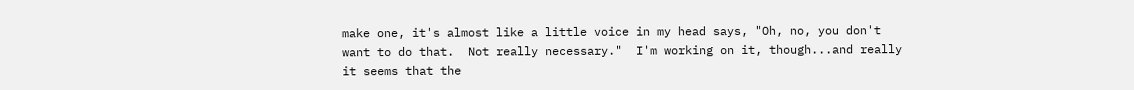make one, it's almost like a little voice in my head says, "Oh, no, you don't want to do that.  Not really necessary."  I'm working on it, though...and really it seems that the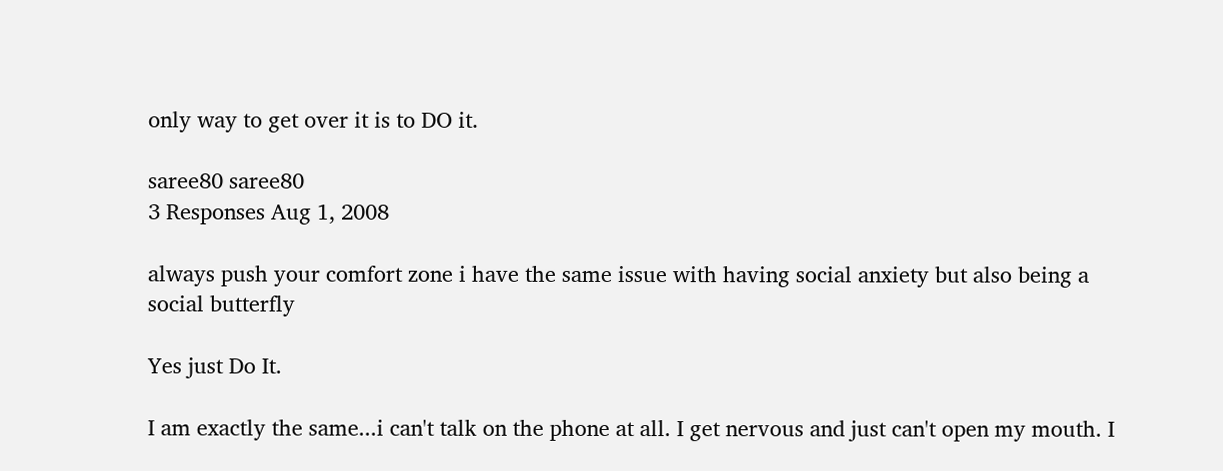only way to get over it is to DO it.

saree80 saree80
3 Responses Aug 1, 2008

always push your comfort zone i have the same issue with having social anxiety but also being a social butterfly

Yes just Do It.

I am exactly the same...i can't talk on the phone at all. I get nervous and just can't open my mouth. I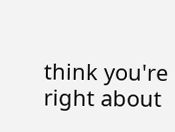think you're right about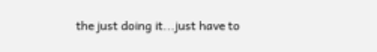the just doing it...just have to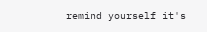remind yourself it's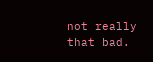not really that bad.